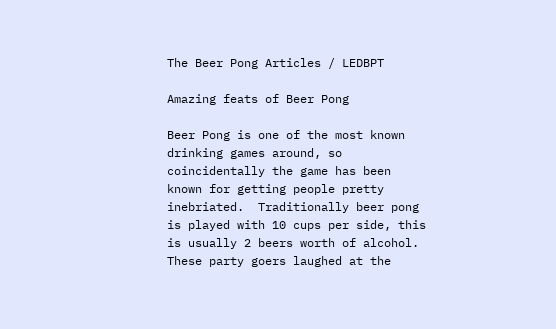The Beer Pong Articles / LEDBPT

Amazing feats of Beer Pong

Beer Pong is one of the most known drinking games around, so coincidentally the game has been known for getting people pretty inebriated.  Traditionally beer pong is played with 10 cups per side, this is usually 2 beers worth of alcohol.  These party goers laughed at the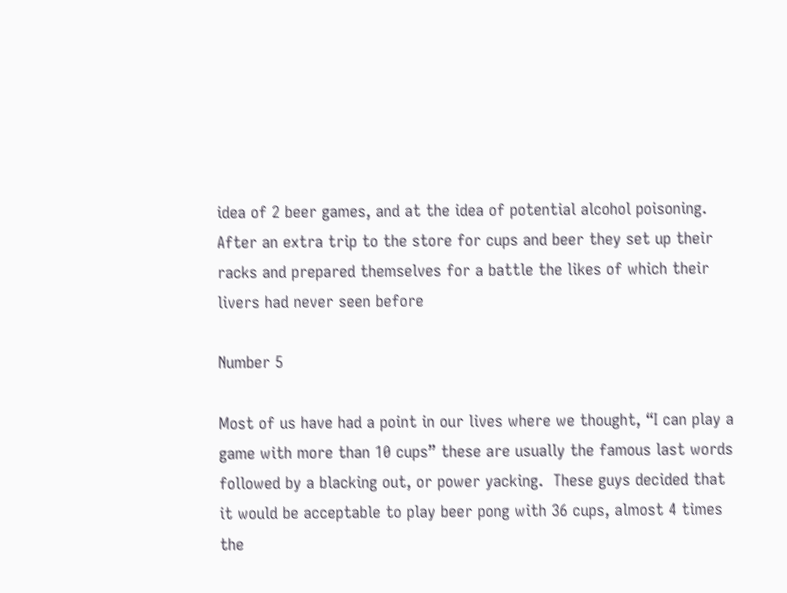idea of 2 beer games, and at the idea of potential alcohol poisoning.  After an extra trip to the store for cups and beer they set up their racks and prepared themselves for a battle the likes of which their livers had never seen before

Number 5

Most of us have had a point in our lives where we thought, “I can play a game with more than 10 cups” these are usually the famous last words followed by a blacking out, or power yacking.  These guys decided that it would be acceptable to play beer pong with 36 cups, almost 4 times the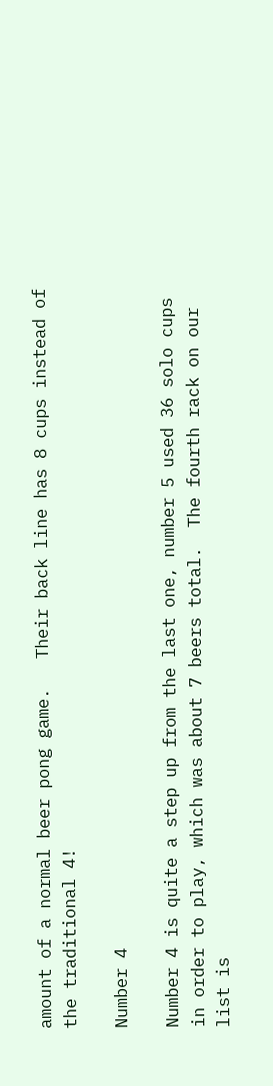amount of a normal beer pong game.   Their back line has 8 cups instead of the traditional 4!

Number 4

Number 4 is quite a step up from the last one, number 5 used 36 solo cups in order to play, which was about 7 beers total.  The fourth rack on our list is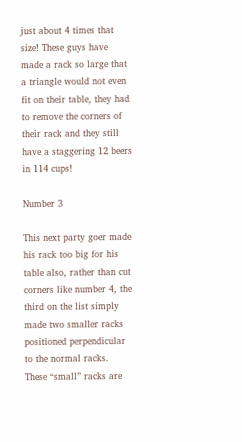just about 4 times that size! These guys have made a rack so large that a triangle would not even fit on their table, they had to remove the corners of their rack and they still have a staggering 12 beers in 114 cups!

Number 3

This next party goer made his rack too big for his table also, rather than cut corners like number 4, the third on the list simply made two smaller racks positioned perpendicular to the normal racks.  These “small” racks are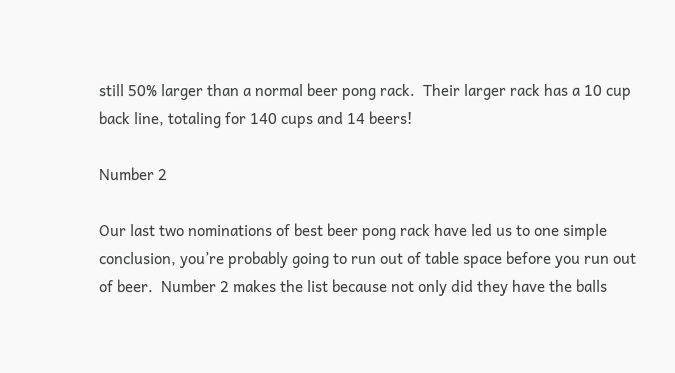still 50% larger than a normal beer pong rack.  Their larger rack has a 10 cup back line, totaling for 140 cups and 14 beers!

Number 2

Our last two nominations of best beer pong rack have led us to one simple conclusion, you’re probably going to run out of table space before you run out of beer.  Number 2 makes the list because not only did they have the balls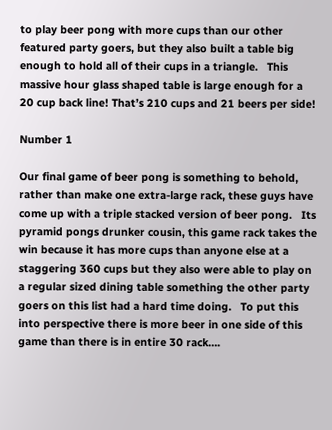to play beer pong with more cups than our other featured party goers, but they also built a table big enough to hold all of their cups in a triangle.   This massive hour glass shaped table is large enough for a 20 cup back line! That’s 210 cups and 21 beers per side!

Number 1

Our final game of beer pong is something to behold, rather than make one extra-large rack, these guys have come up with a triple stacked version of beer pong.   Its pyramid pongs drunker cousin, this game rack takes the win because it has more cups than anyone else at a staggering 360 cups but they also were able to play on a regular sized dining table something the other party goers on this list had a hard time doing.   To put this into perspective there is more beer in one side of this game than there is in entire 30 rack….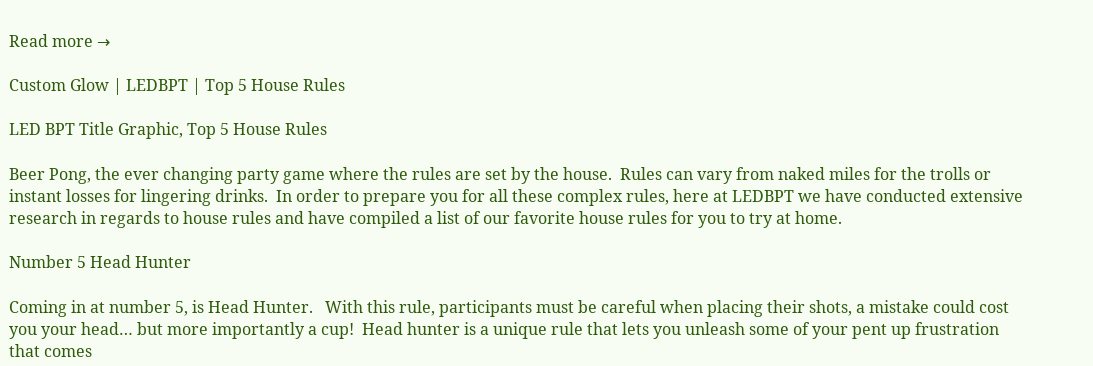Read more →

Custom Glow | LEDBPT | Top 5 House Rules

LED BPT Title Graphic, Top 5 House Rules

Beer Pong, the ever changing party game where the rules are set by the house.  Rules can vary from naked miles for the trolls or instant losses for lingering drinks.  In order to prepare you for all these complex rules, here at LEDBPT we have conducted extensive research in regards to house rules and have compiled a list of our favorite house rules for you to try at home.

Number 5 Head Hunter

Coming in at number 5, is Head Hunter.   With this rule, participants must be careful when placing their shots, a mistake could cost you your head… but more importantly a cup!  Head hunter is a unique rule that lets you unleash some of your pent up frustration that comes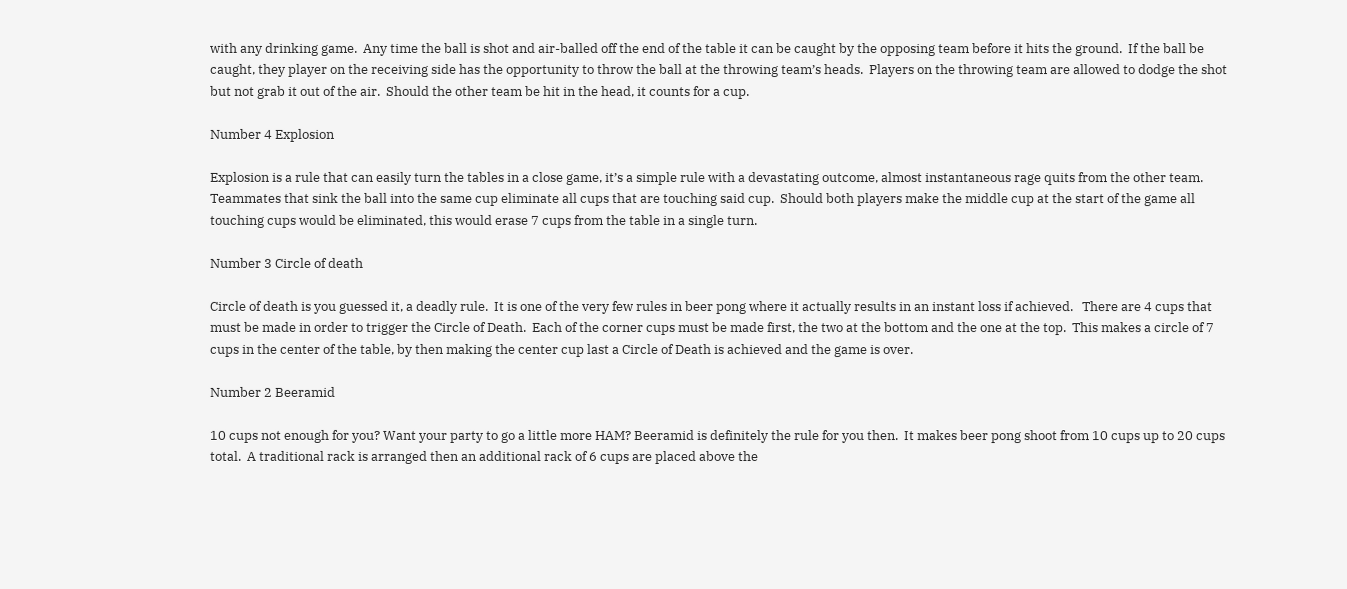with any drinking game.  Any time the ball is shot and air-balled off the end of the table it can be caught by the opposing team before it hits the ground.  If the ball be caught, they player on the receiving side has the opportunity to throw the ball at the throwing team’s heads.  Players on the throwing team are allowed to dodge the shot but not grab it out of the air.  Should the other team be hit in the head, it counts for a cup.

Number 4 Explosion

Explosion is a rule that can easily turn the tables in a close game, it’s a simple rule with a devastating outcome, almost instantaneous rage quits from the other team.   Teammates that sink the ball into the same cup eliminate all cups that are touching said cup.  Should both players make the middle cup at the start of the game all touching cups would be eliminated, this would erase 7 cups from the table in a single turn.

Number 3 Circle of death

Circle of death is you guessed it, a deadly rule.  It is one of the very few rules in beer pong where it actually results in an instant loss if achieved.   There are 4 cups that must be made in order to trigger the Circle of Death.  Each of the corner cups must be made first, the two at the bottom and the one at the top.  This makes a circle of 7 cups in the center of the table, by then making the center cup last a Circle of Death is achieved and the game is over.

Number 2 Beeramid

10 cups not enough for you? Want your party to go a little more HAM? Beeramid is definitely the rule for you then.  It makes beer pong shoot from 10 cups up to 20 cups total.  A traditional rack is arranged then an additional rack of 6 cups are placed above the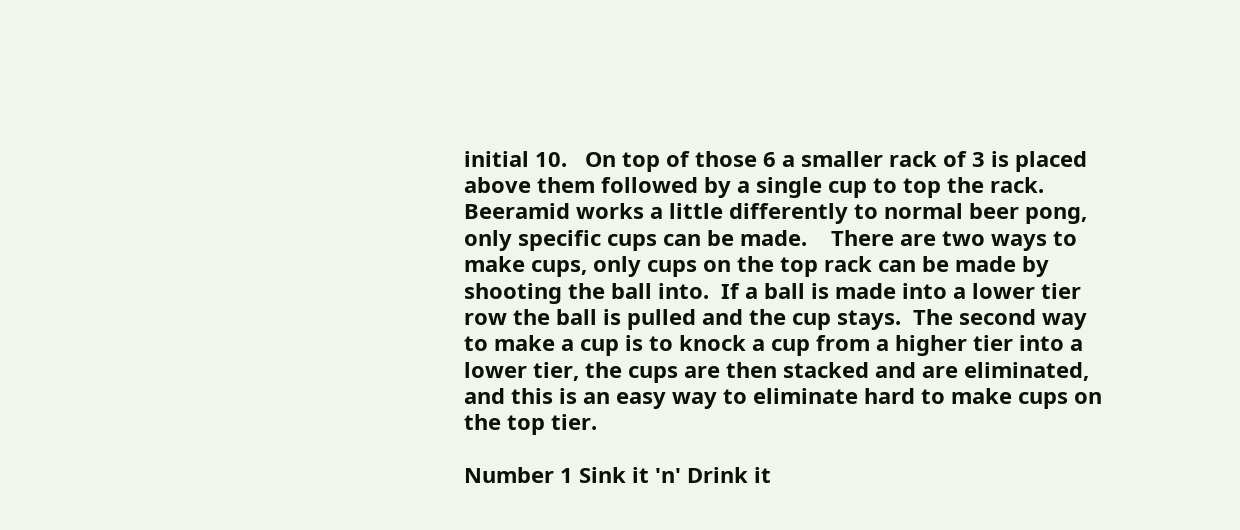initial 10.   On top of those 6 a smaller rack of 3 is placed above them followed by a single cup to top the rack.   Beeramid works a little differently to normal beer pong, only specific cups can be made.    There are two ways to make cups, only cups on the top rack can be made by shooting the ball into.  If a ball is made into a lower tier row the ball is pulled and the cup stays.  The second way to make a cup is to knock a cup from a higher tier into a lower tier, the cups are then stacked and are eliminated, and this is an easy way to eliminate hard to make cups on the top tier.

Number 1 Sink it 'n' Drink it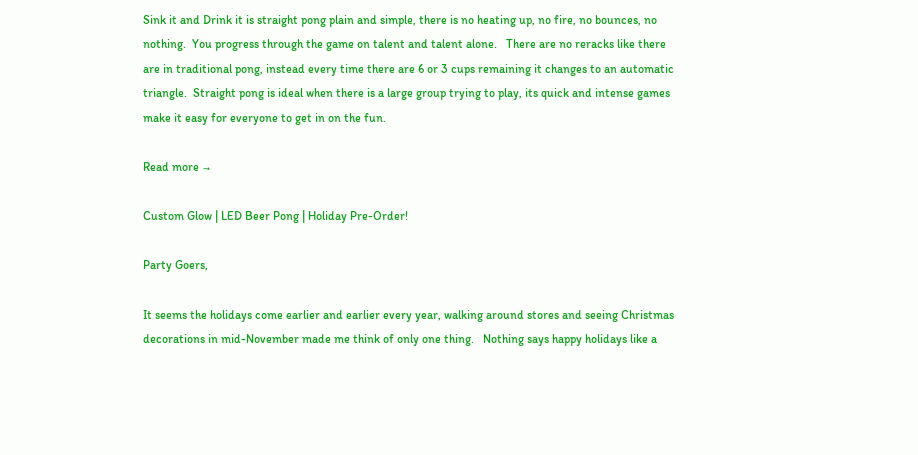Sink it and Drink it is straight pong plain and simple, there is no heating up, no fire, no bounces, no nothing.  You progress through the game on talent and talent alone.   There are no reracks like there are in traditional pong, instead every time there are 6 or 3 cups remaining it changes to an automatic triangle.  Straight pong is ideal when there is a large group trying to play, its quick and intense games make it easy for everyone to get in on the fun.

Read more →

Custom Glow | LED Beer Pong | Holiday Pre-Order!

Party Goers,

It seems the holidays come earlier and earlier every year, walking around stores and seeing Christmas decorations in mid-November made me think of only one thing.   Nothing says happy holidays like a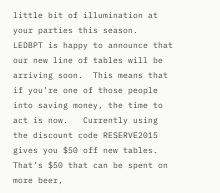little bit of illumination at your parties this season.  LEDBPT is happy to announce that our new line of tables will be arriving soon.  This means that if you’re one of those people into saving money, the time to act is now.   Currently using the discount code RESERVE2015 gives you $50 off new tables.  That’s $50 that can be spent on more beer,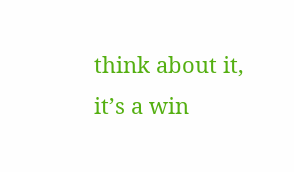think about it, it’s a win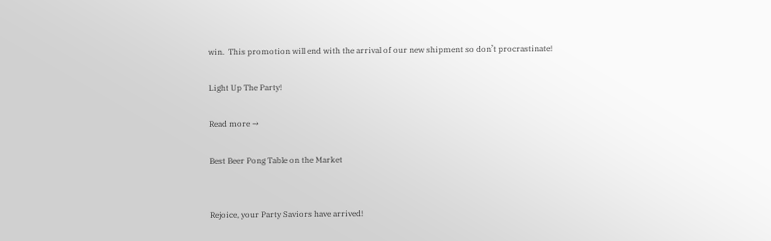win.  This promotion will end with the arrival of our new shipment so don’t procrastinate!

Light Up The Party!

Read more →

Best Beer Pong Table on the Market


Rejoice, your Party Saviors have arrived!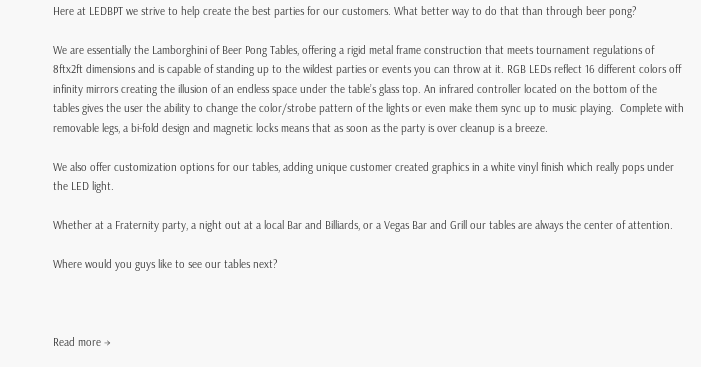Here at LEDBPT we strive to help create the best parties for our customers. What better way to do that than through beer pong?

We are essentially the Lamborghini of Beer Pong Tables, offering a rigid metal frame construction that meets tournament regulations of 8ftx2ft dimensions and is capable of standing up to the wildest parties or events you can throw at it. RGB LEDs reflect 16 different colors off infinity mirrors creating the illusion of an endless space under the table’s glass top. An infrared controller located on the bottom of the tables gives the user the ability to change the color/strobe pattern of the lights or even make them sync up to music playing.  Complete with removable legs, a bi-fold design and magnetic locks means that as soon as the party is over cleanup is a breeze.

We also offer customization options for our tables, adding unique customer created graphics in a white vinyl finish which really pops under the LED light.

Whether at a Fraternity party, a night out at a local Bar and Billiards, or a Vegas Bar and Grill our tables are always the center of attention.

Where would you guys like to see our tables next?



Read more →